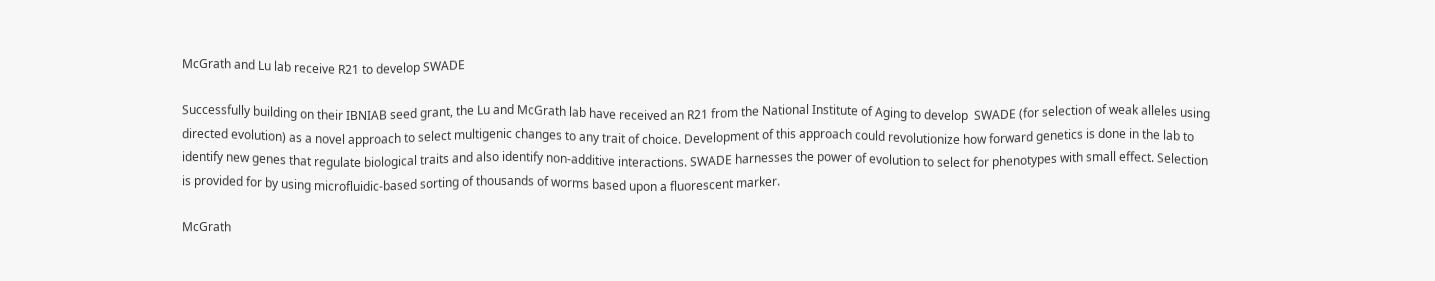McGrath and Lu lab receive R21 to develop SWADE

Successfully building on their IBNIAB seed grant, the Lu and McGrath lab have received an R21 from the National Institute of Aging to develop  SWADE (for selection of weak alleles using directed evolution) as a novel approach to select multigenic changes to any trait of choice. Development of this approach could revolutionize how forward genetics is done in the lab to identify new genes that regulate biological traits and also identify non-additive interactions. SWADE harnesses the power of evolution to select for phenotypes with small effect. Selection is provided for by using microfluidic-based sorting of thousands of worms based upon a fluorescent marker.

McGrath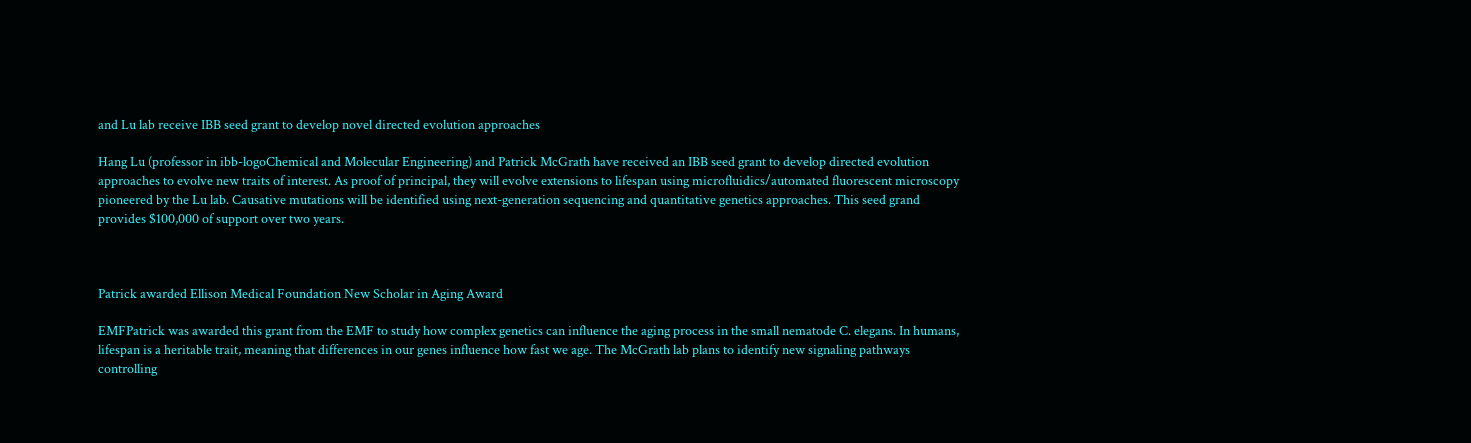and Lu lab receive IBB seed grant to develop novel directed evolution approaches

Hang Lu (professor in ibb-logoChemical and Molecular Engineering) and Patrick McGrath have received an IBB seed grant to develop directed evolution approaches to evolve new traits of interest. As proof of principal, they will evolve extensions to lifespan using microfluidics/automated fluorescent microscopy pioneered by the Lu lab. Causative mutations will be identified using next-generation sequencing and quantitative genetics approaches. This seed grand provides $100,000 of support over two years.



Patrick awarded Ellison Medical Foundation New Scholar in Aging Award

EMFPatrick was awarded this grant from the EMF to study how complex genetics can influence the aging process in the small nematode C. elegans. In humans, lifespan is a heritable trait, meaning that differences in our genes influence how fast we age. The McGrath lab plans to identify new signaling pathways controlling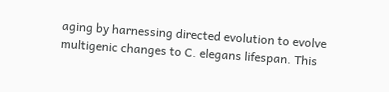aging by harnessing directed evolution to evolve multigenic changes to C. elegans lifespan. This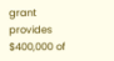grant provides $400,000 of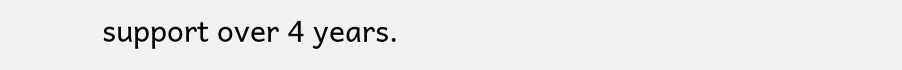support over 4 years.